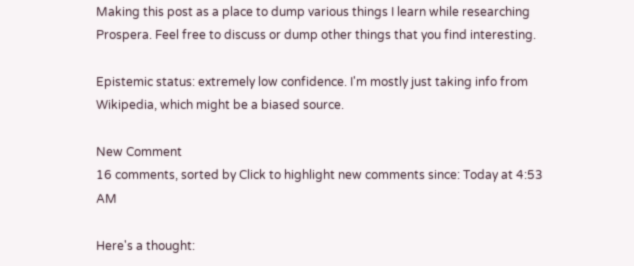Making this post as a place to dump various things I learn while researching Prospera. Feel free to discuss or dump other things that you find interesting.

Epistemic status: extremely low confidence. I'm mostly just taking info from Wikipedia, which might be a biased source.

New Comment
16 comments, sorted by Click to highlight new comments since: Today at 4:53 AM

Here's a thought: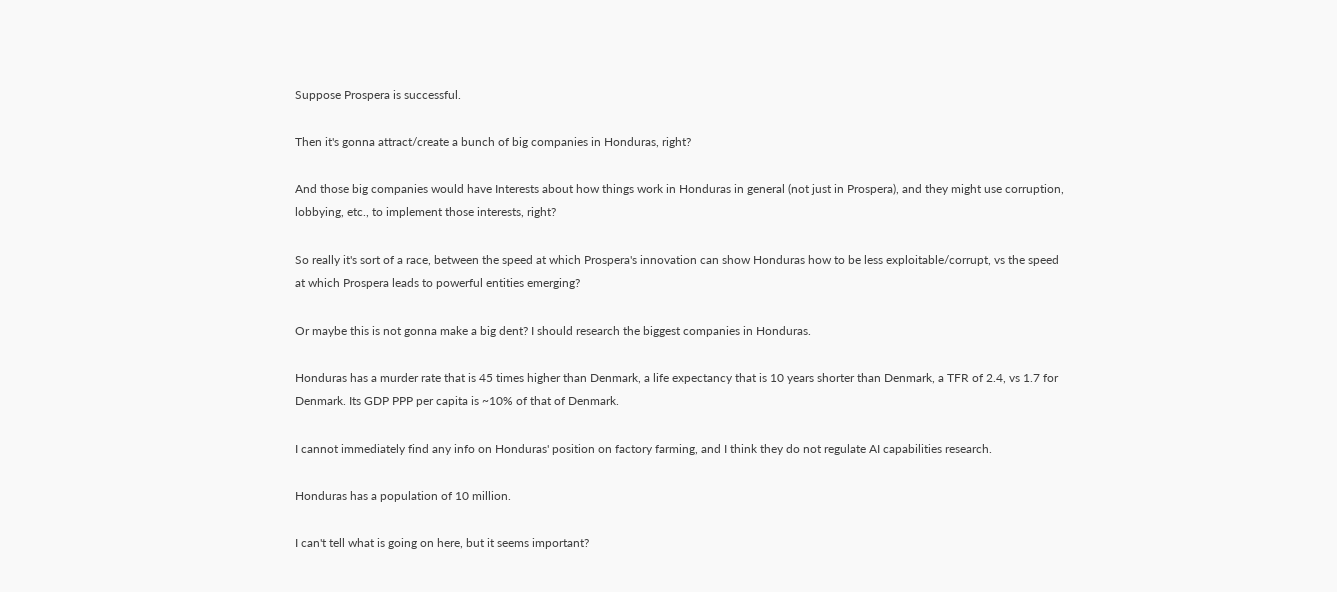Suppose Prospera is successful.

Then it's gonna attract/create a bunch of big companies in Honduras, right?

And those big companies would have Interests about how things work in Honduras in general (not just in Prospera), and they might use corruption, lobbying, etc., to implement those interests, right?

So really it's sort of a race, between the speed at which Prospera's innovation can show Honduras how to be less exploitable/corrupt, vs the speed at which Prospera leads to powerful entities emerging?

Or maybe this is not gonna make a big dent? I should research the biggest companies in Honduras.

Honduras has a murder rate that is 45 times higher than Denmark, a life expectancy that is 10 years shorter than Denmark, a TFR of 2.4, vs 1.7 for Denmark. Its GDP PPP per capita is ~10% of that of Denmark.

I cannot immediately find any info on Honduras' position on factory farming, and I think they do not regulate AI capabilities research.

Honduras has a population of 10 million.

I can't tell what is going on here, but it seems important?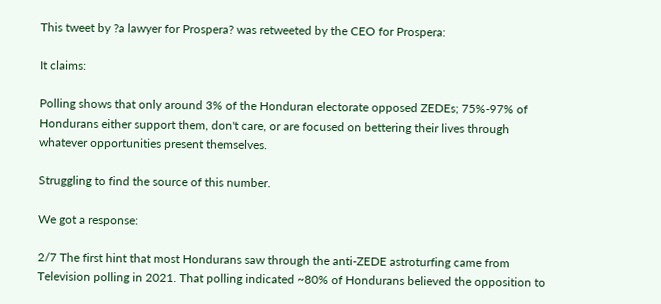This tweet by ?a lawyer for Prospera? was retweeted by the CEO for Prospera:

It claims:

Polling shows that only around 3% of the Honduran electorate opposed ZEDEs; 75%-97% of Hondurans either support them, don't care, or are focused on bettering their lives through whatever opportunities present themselves.

Struggling to find the source of this number.

We got a response:

2/7 The first hint that most Hondurans saw through the anti-ZEDE astroturfing came from Television polling in 2021. That polling indicated ~80% of Hondurans believed the opposition to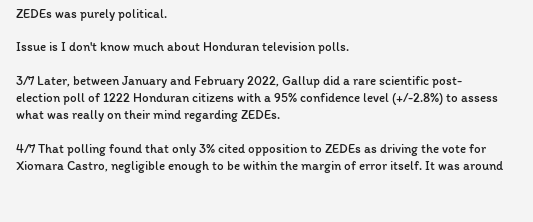ZEDEs was purely political.

Issue is I don't know much about Honduran television polls.

3/7 Later, between January and February 2022, Gallup did a rare scientific post-election poll of 1222 Honduran citizens with a 95% confidence level (+/-2.8%) to assess what was really on their mind regarding ZEDEs.

4/7 That polling found that only 3% cited opposition to ZEDEs as driving the vote for Xiomara Castro, negligible enough to be within the margin of error itself. It was around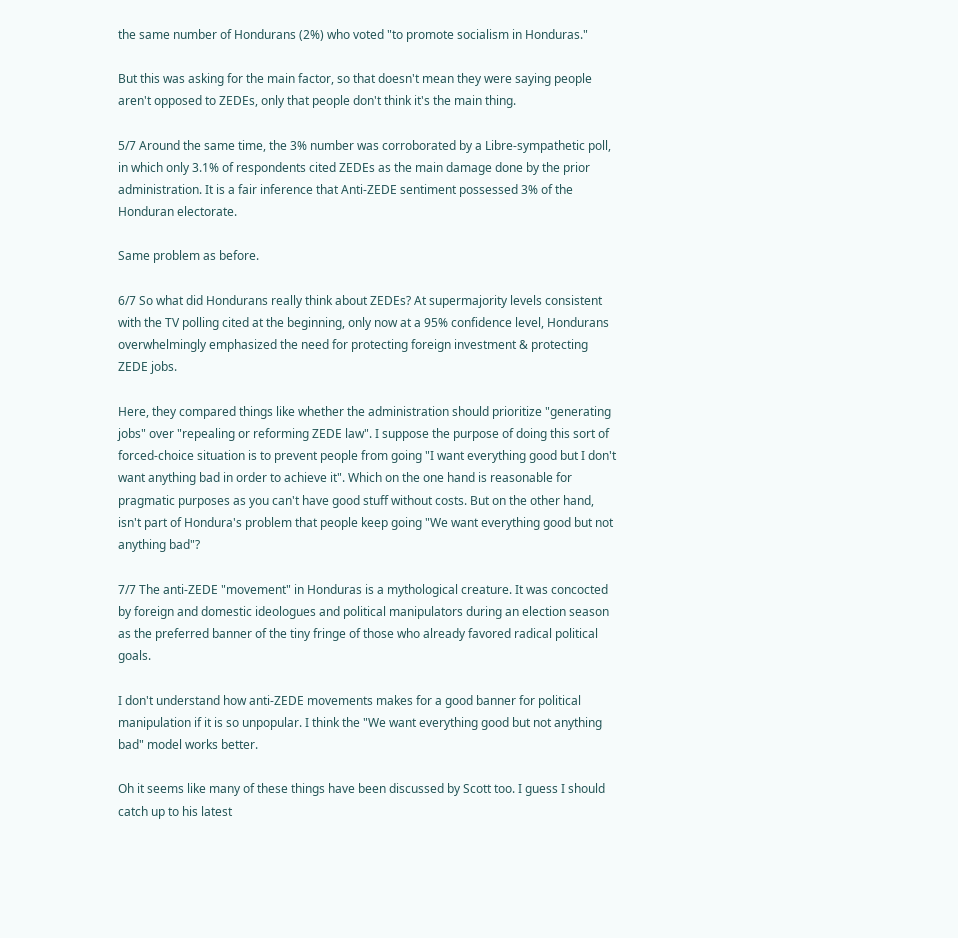the same number of Hondurans (2%) who voted "to promote socialism in Honduras."

But this was asking for the main factor, so that doesn't mean they were saying people aren't opposed to ZEDEs, only that people don't think it's the main thing.

5/7 Around the same time, the 3% number was corroborated by a Libre-sympathetic poll, in which only 3.1% of respondents cited ZEDEs as the main damage done by the prior administration. It is a fair inference that Anti-ZEDE sentiment possessed 3% of the Honduran electorate.

Same problem as before.

6/7 So what did Hondurans really think about ZEDEs? At supermajority levels consistent with the TV polling cited at the beginning, only now at a 95% confidence level, Hondurans overwhelmingly emphasized the need for protecting foreign investment & protecting ZEDE jobs.

Here, they compared things like whether the administration should prioritize "generating jobs" over "repealing or reforming ZEDE law". I suppose the purpose of doing this sort of forced-choice situation is to prevent people from going "I want everything good but I don't want anything bad in order to achieve it". Which on the one hand is reasonable for pragmatic purposes as you can't have good stuff without costs. But on the other hand, isn't part of Hondura's problem that people keep going "We want everything good but not anything bad"?

7/7 The anti-ZEDE "movement" in Honduras is a mythological creature. It was concocted by foreign and domestic ideologues and political manipulators during an election season as the preferred banner of the tiny fringe of those who already favored radical political goals.

I don't understand how anti-ZEDE movements makes for a good banner for political manipulation if it is so unpopular. I think the "We want everything good but not anything bad" model works better.

Oh it seems like many of these things have been discussed by Scott too. I guess I should catch up to his latest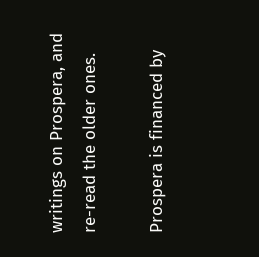writings on Prospera, and re-read the older ones.

Prospera is financed by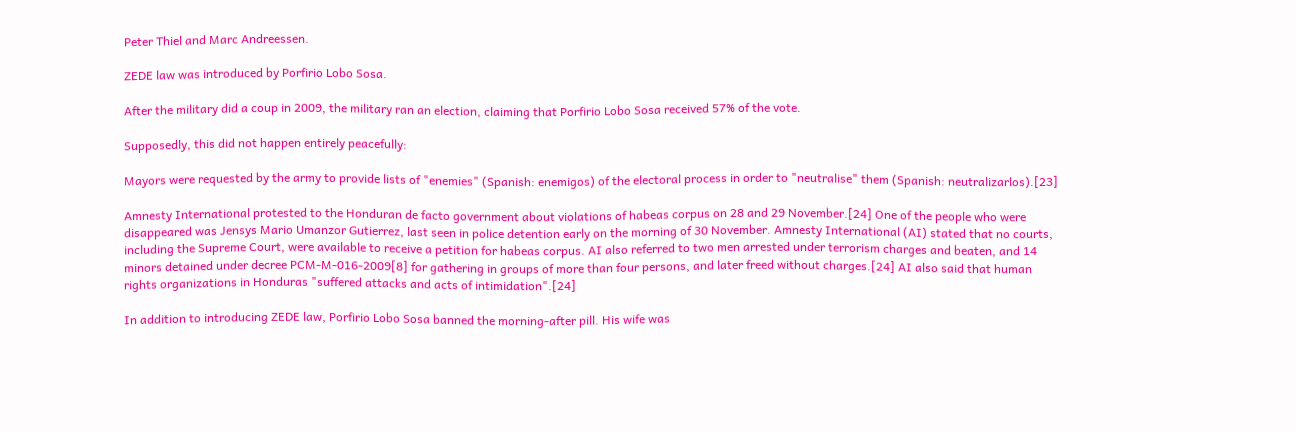Peter Thiel and Marc Andreessen.

ZEDE law was introduced by Porfirio Lobo Sosa.

After the military did a coup in 2009, the military ran an election, claiming that Porfirio Lobo Sosa received 57% of the vote.

Supposedly, this did not happen entirely peacefully:

Mayors were requested by the army to provide lists of "enemies" (Spanish: enemigos) of the electoral process in order to "neutralise" them (Spanish: neutralizarlos).[23]

Amnesty International protested to the Honduran de facto government about violations of habeas corpus on 28 and 29 November.[24] One of the people who were disappeared was Jensys Mario Umanzor Gutierrez, last seen in police detention early on the morning of 30 November. Amnesty International (AI) stated that no courts, including the Supreme Court, were available to receive a petition for habeas corpus. AI also referred to two men arrested under terrorism charges and beaten, and 14 minors detained under decree PCM-M-016-2009[8] for gathering in groups of more than four persons, and later freed without charges.[24] AI also said that human rights organizations in Honduras "suffered attacks and acts of intimidation".[24]

In addition to introducing ZEDE law, Porfirio Lobo Sosa banned the morning-after pill. His wife was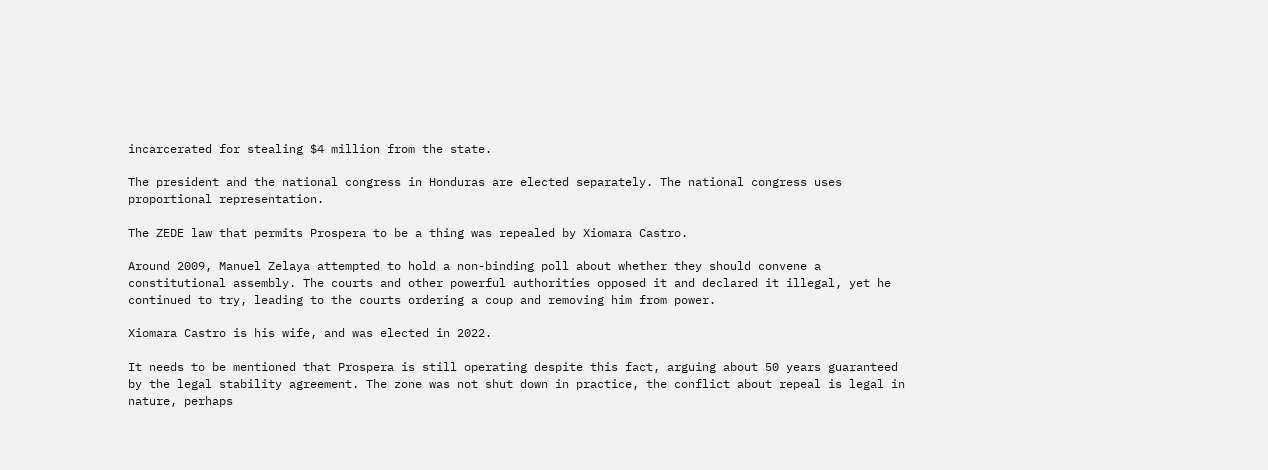incarcerated for stealing $4 million from the state.

The president and the national congress in Honduras are elected separately. The national congress uses proportional representation.

The ZEDE law that permits Prospera to be a thing was repealed by Xiomara Castro.

Around 2009, Manuel Zelaya attempted to hold a non-binding poll about whether they should convene a constitutional assembly. The courts and other powerful authorities opposed it and declared it illegal, yet he continued to try, leading to the courts ordering a coup and removing him from power.

Xiomara Castro is his wife, and was elected in 2022.

It needs to be mentioned that Prospera is still operating despite this fact, arguing about 50 years guaranteed by the legal stability agreement. The zone was not shut down in practice, the conflict about repeal is legal in nature, perhaps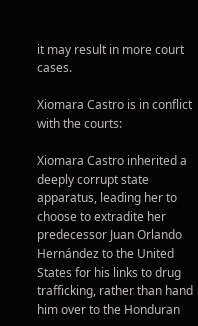it may result in more court cases.

Xiomara Castro is in conflict with the courts:

Xiomara Castro inherited a deeply corrupt state apparatus, leading her to choose to extradite her predecessor Juan Orlando Hernández to the United States for his links to drug trafficking, rather than hand him over to the Honduran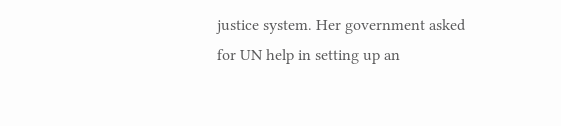justice system. Her government asked for UN help in setting up an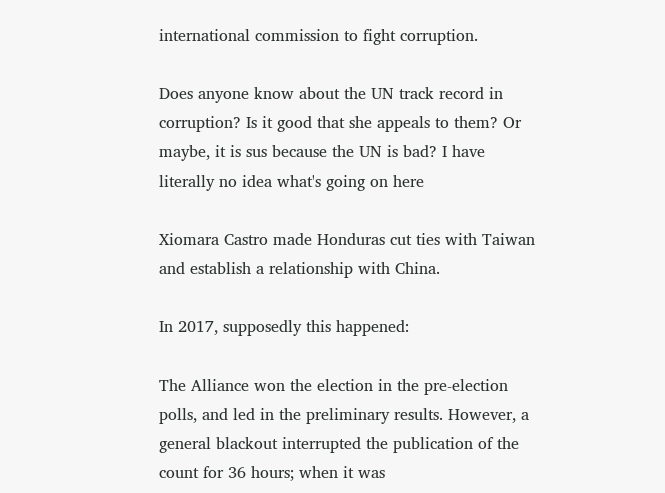international commission to fight corruption.

Does anyone know about the UN track record in corruption? Is it good that she appeals to them? Or maybe, it is sus because the UN is bad? I have literally no idea what's going on here

Xiomara Castro made Honduras cut ties with Taiwan and establish a relationship with China.

In 2017, supposedly this happened:

The Alliance won the election in the pre-election polls, and led in the preliminary results. However, a general blackout interrupted the publication of the count for 36 hours; when it was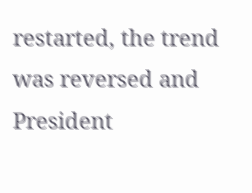restarted, the trend was reversed and President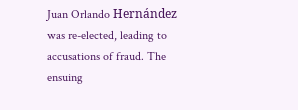Juan Orlando Hernández was re-elected, leading to accusations of fraud. The ensuing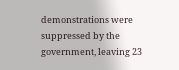demonstrations were suppressed by the government, leaving 23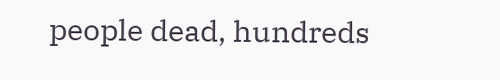people dead, hundreds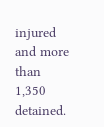injured and more than 1,350 detained.